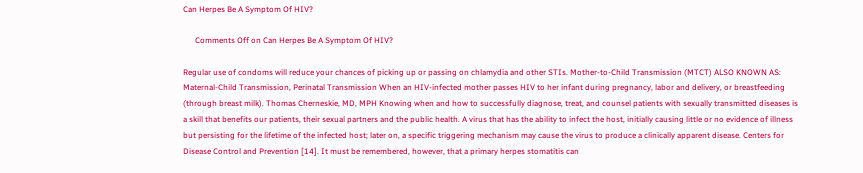Can Herpes Be A Symptom Of HIV?

      Comments Off on Can Herpes Be A Symptom Of HIV?

Regular use of condoms will reduce your chances of picking up or passing on chlamydia and other STIs. Mother-to-Child Transmission (MTCT) ALSO KNOWN AS: Maternal-Child Transmission, Perinatal Transmission When an HIV-infected mother passes HIV to her infant during pregnancy, labor and delivery, or breastfeeding (through breast milk). Thomas Cherneskie, MD, MPH Knowing when and how to successfully diagnose, treat, and counsel patients with sexually transmitted diseases is a skill that benefits our patients, their sexual partners and the public health. A virus that has the ability to infect the host, initially causing little or no evidence of illness but persisting for the lifetime of the infected host; later on, a specific triggering mechanism may cause the virus to produce a clinically apparent disease. Centers for Disease Control and Prevention [14]. It must be remembered, however, that a primary herpes stomatitis can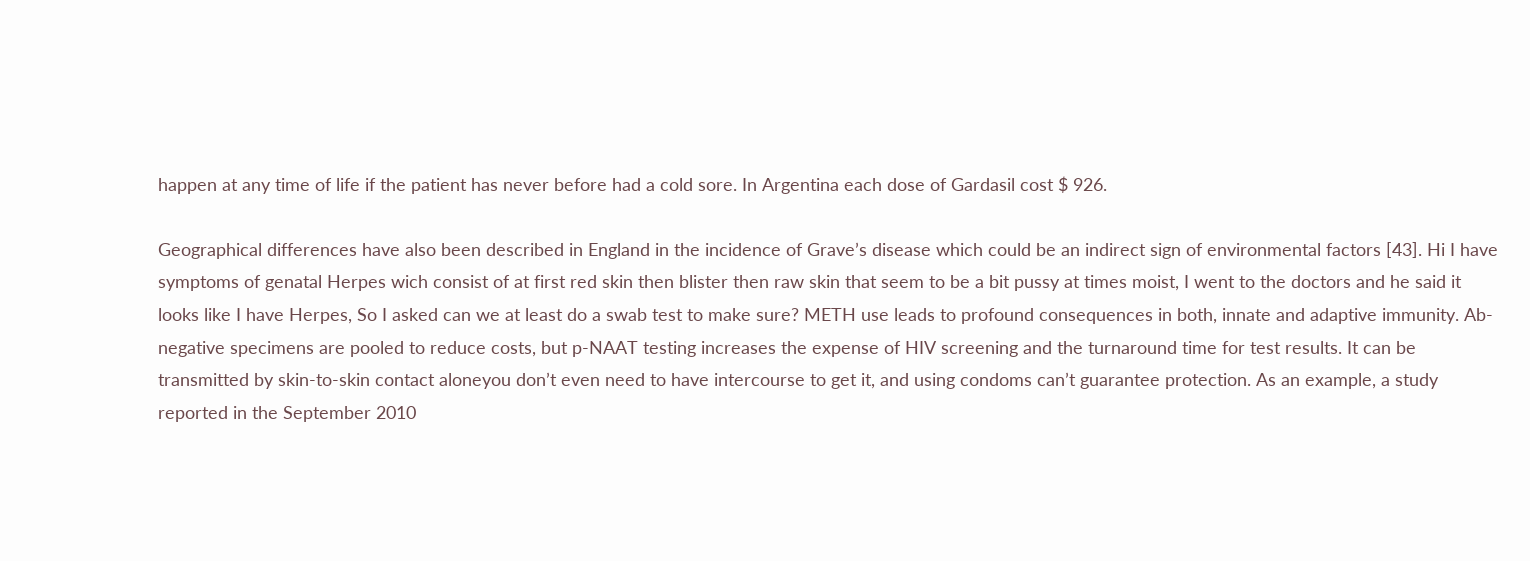happen at any time of life if the patient has never before had a cold sore. In Argentina each dose of Gardasil cost $ 926.

Geographical differences have also been described in England in the incidence of Grave’s disease which could be an indirect sign of environmental factors [43]. Hi I have symptoms of genatal Herpes wich consist of at first red skin then blister then raw skin that seem to be a bit pussy at times moist, I went to the doctors and he said it looks like I have Herpes, So I asked can we at least do a swab test to make sure? METH use leads to profound consequences in both, innate and adaptive immunity. Ab-negative specimens are pooled to reduce costs, but p-NAAT testing increases the expense of HIV screening and the turnaround time for test results. It can be transmitted by skin-to-skin contact aloneyou don’t even need to have intercourse to get it, and using condoms can’t guarantee protection. As an example, a study reported in the September 2010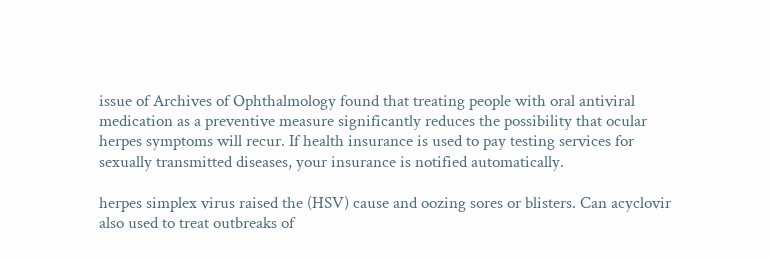issue of Archives of Ophthalmology found that treating people with oral antiviral medication as a preventive measure significantly reduces the possibility that ocular herpes symptoms will recur. If health insurance is used to pay testing services for sexually transmitted diseases, your insurance is notified automatically.

herpes simplex virus raised the (HSV) cause and oozing sores or blisters. Can acyclovir also used to treat outbreaks of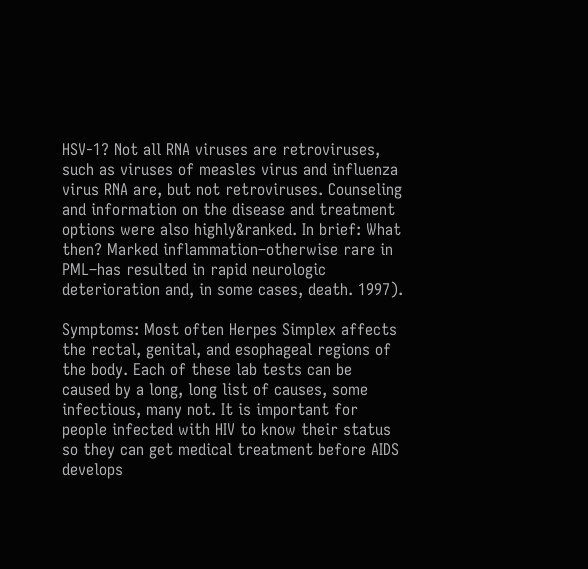HSV-1? Not all RNA viruses are retroviruses, such as viruses of measles virus and influenza virus RNA are, but not retroviruses. Counseling and information on the disease and treatment options were also highly&ranked. In brief: What then? Marked inflammation–otherwise rare in PML–has resulted in rapid neurologic deterioration and, in some cases, death. 1997).

Symptoms: Most often Herpes Simplex affects the rectal, genital, and esophageal regions of the body. Each of these lab tests can be caused by a long, long list of causes, some infectious, many not. It is important for people infected with HIV to know their status so they can get medical treatment before AIDS develops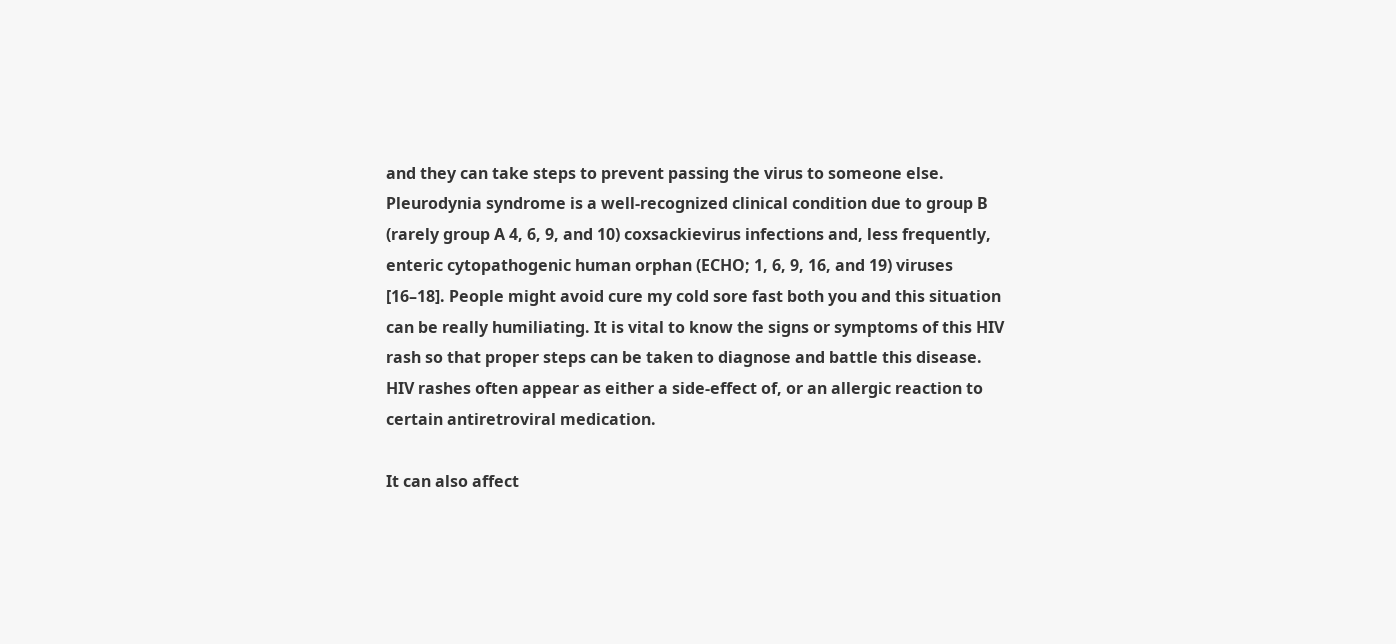and they can take steps to prevent passing the virus to someone else. Pleurodynia syndrome is a well-recognized clinical condition due to group B (rarely group A 4, 6, 9, and 10) coxsackievirus infections and, less frequently, enteric cytopathogenic human orphan (ECHO; 1, 6, 9, 16, and 19) viruses [16–18]. People might avoid cure my cold sore fast both you and this situation can be really humiliating. It is vital to know the signs or symptoms of this HIV rash so that proper steps can be taken to diagnose and battle this disease. HIV rashes often appear as either a side-effect of, or an allergic reaction to certain antiretroviral medication.

It can also affect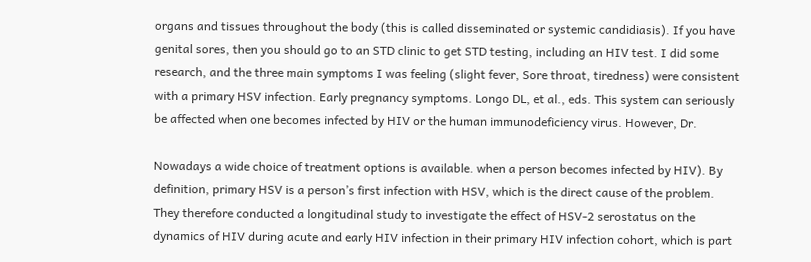organs and tissues throughout the body (this is called disseminated or systemic candidiasis). If you have genital sores, then you should go to an STD clinic to get STD testing, including an HIV test. I did some research, and the three main symptoms I was feeling (slight fever, Sore throat, tiredness) were consistent with a primary HSV infection. Early pregnancy symptoms. Longo DL, et al., eds. This system can seriously be affected when one becomes infected by HIV or the human immunodeficiency virus. However, Dr.

Nowadays a wide choice of treatment options is available. when a person becomes infected by HIV). By definition, primary HSV is a person’s first infection with HSV, which is the direct cause of the problem. They therefore conducted a longitudinal study to investigate the effect of HSV-2 serostatus on the dynamics of HIV during acute and early HIV infection in their primary HIV infection cohort, which is part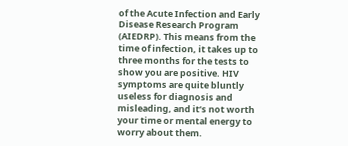of the Acute Infection and Early Disease Research Program (AIEDRP). This means from the time of infection, it takes up to three months for the tests to show you are positive. HIV symptoms are quite bluntly useless for diagnosis and misleading, and it’s not worth your time or mental energy to worry about them.